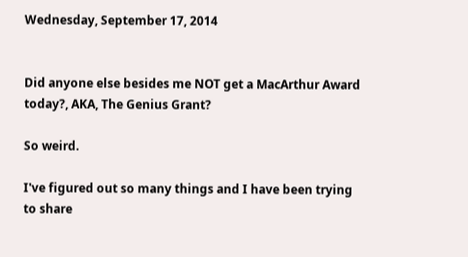Wednesday, September 17, 2014


Did anyone else besides me NOT get a MacArthur Award today?, AKA, The Genius Grant?

So weird.

I've figured out so many things and I have been trying to share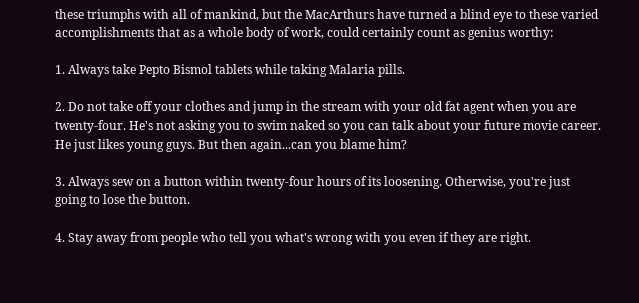these triumphs with all of mankind, but the MacArthurs have turned a blind eye to these varied accomplishments that as a whole body of work, could certainly count as genius worthy:

1. Always take Pepto Bismol tablets while taking Malaria pills.

2. Do not take off your clothes and jump in the stream with your old fat agent when you are twenty-four. He's not asking you to swim naked so you can talk about your future movie career. He just likes young guys. But then again...can you blame him?

3. Always sew on a button within twenty-four hours of its loosening. Otherwise, you're just going to lose the button.

4. Stay away from people who tell you what's wrong with you even if they are right.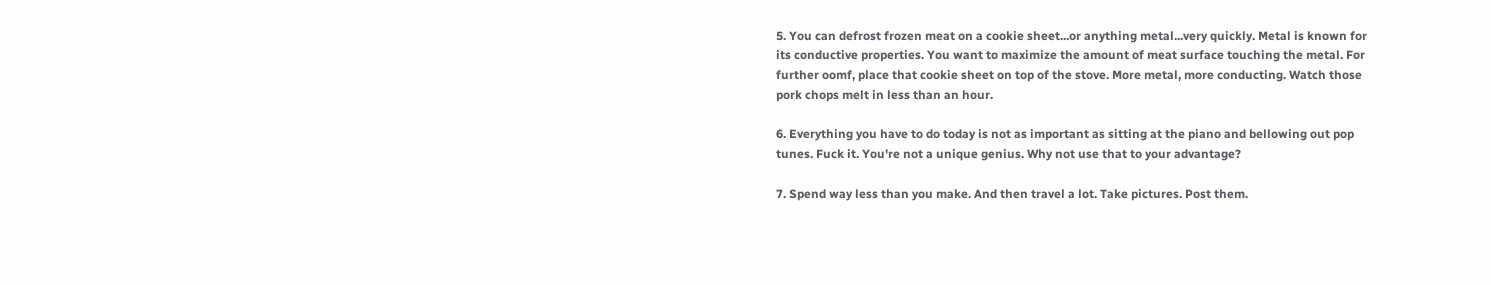5. You can defrost frozen meat on a cookie sheet...or anything metal...very quickly. Metal is known for its conductive properties. You want to maximize the amount of meat surface touching the metal. For further oomf, place that cookie sheet on top of the stove. More metal, more conducting. Watch those pork chops melt in less than an hour.

6. Everything you have to do today is not as important as sitting at the piano and bellowing out pop tunes. Fuck it. You're not a unique genius. Why not use that to your advantage?

7. Spend way less than you make. And then travel a lot. Take pictures. Post them.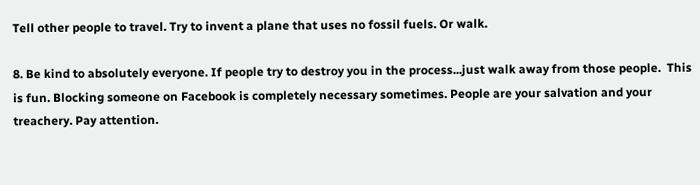Tell other people to travel. Try to invent a plane that uses no fossil fuels. Or walk.

8. Be kind to absolutely everyone. If people try to destroy you in the process...just walk away from those people.  This is fun. Blocking someone on Facebook is completely necessary sometimes. People are your salvation and your treachery. Pay attention.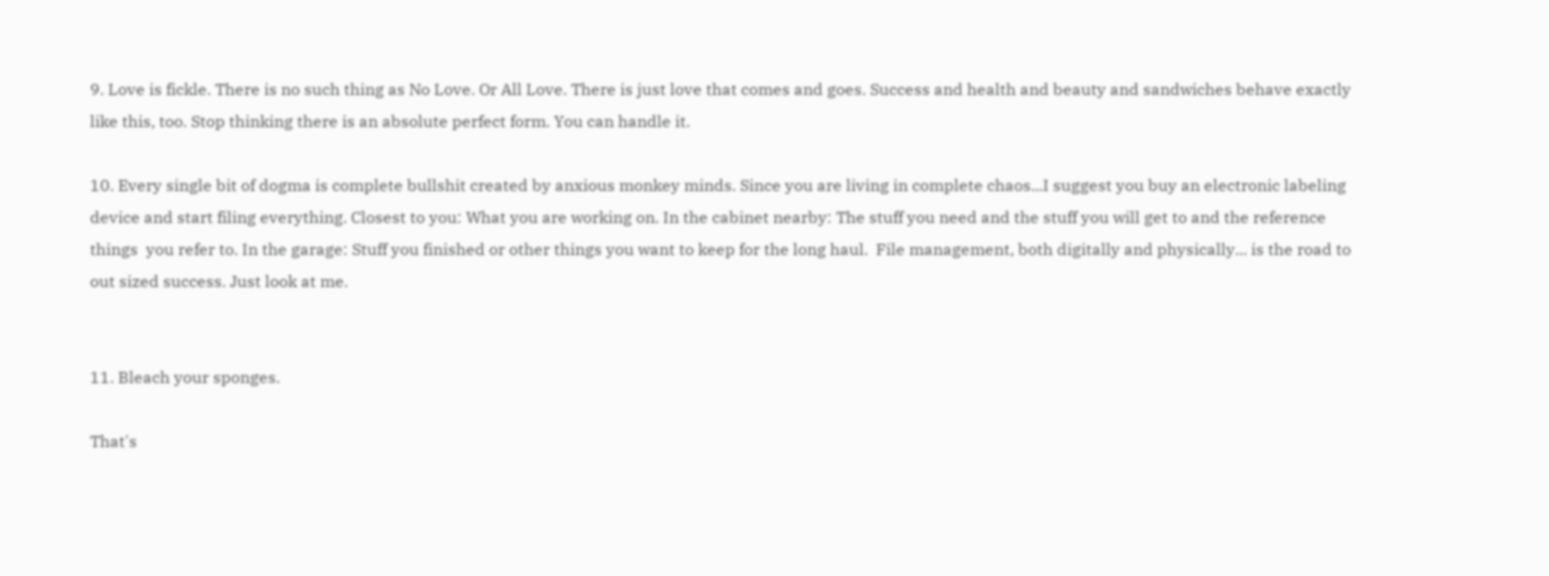9. Love is fickle. There is no such thing as No Love. Or All Love. There is just love that comes and goes. Success and health and beauty and sandwiches behave exactly like this, too. Stop thinking there is an absolute perfect form. You can handle it.

10. Every single bit of dogma is complete bullshit created by anxious monkey minds. Since you are living in complete chaos...I suggest you buy an electronic labeling device and start filing everything. Closest to you: What you are working on. In the cabinet nearby: The stuff you need and the stuff you will get to and the reference things  you refer to. In the garage: Stuff you finished or other things you want to keep for the long haul.  File management, both digitally and physically... is the road to out sized success. Just look at me.


11. Bleach your sponges.

That's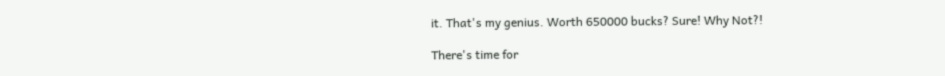it. That's my genius. Worth 650000 bucks? Sure! Why Not?!

There's time for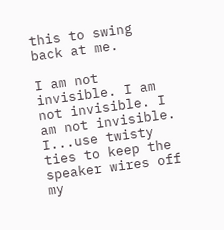this to swing back at me.

I am not invisible. I am not invisible. I am not invisible. I...use twisty ties to keep the speaker wires off my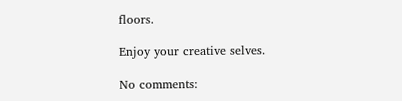floors.

Enjoy your creative selves.

No comments: